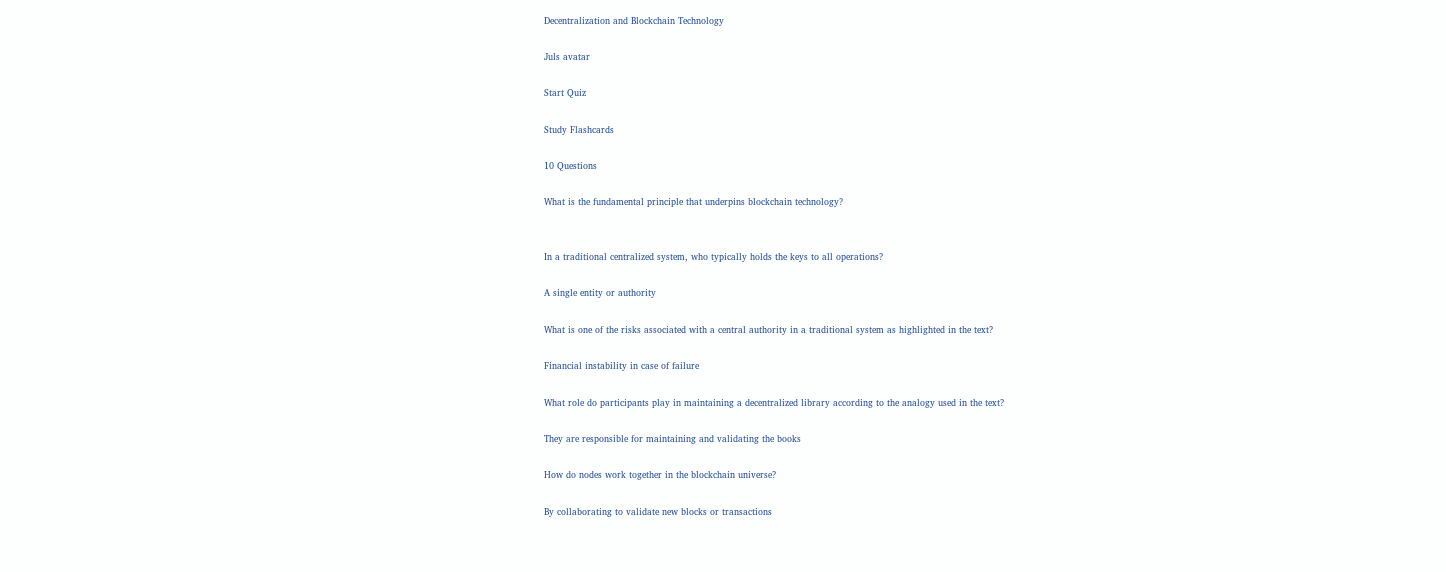Decentralization and Blockchain Technology

Juls avatar

Start Quiz

Study Flashcards

10 Questions

What is the fundamental principle that underpins blockchain technology?


In a traditional centralized system, who typically holds the keys to all operations?

A single entity or authority

What is one of the risks associated with a central authority in a traditional system as highlighted in the text?

Financial instability in case of failure

What role do participants play in maintaining a decentralized library according to the analogy used in the text?

They are responsible for maintaining and validating the books

How do nodes work together in the blockchain universe?

By collaborating to validate new blocks or transactions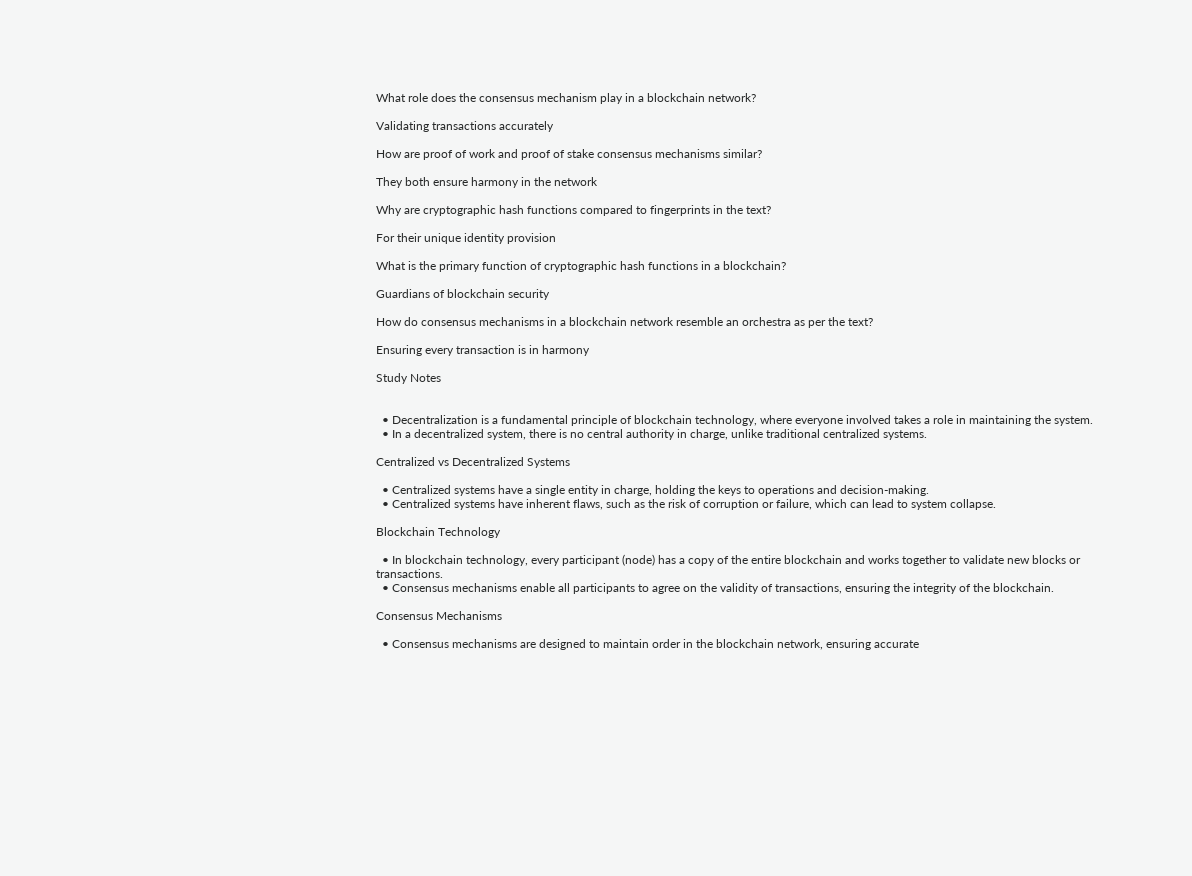What role does the consensus mechanism play in a blockchain network?

Validating transactions accurately

How are proof of work and proof of stake consensus mechanisms similar?

They both ensure harmony in the network

Why are cryptographic hash functions compared to fingerprints in the text?

For their unique identity provision

What is the primary function of cryptographic hash functions in a blockchain?

Guardians of blockchain security

How do consensus mechanisms in a blockchain network resemble an orchestra as per the text?

Ensuring every transaction is in harmony

Study Notes


  • Decentralization is a fundamental principle of blockchain technology, where everyone involved takes a role in maintaining the system.
  • In a decentralized system, there is no central authority in charge, unlike traditional centralized systems.

Centralized vs Decentralized Systems

  • Centralized systems have a single entity in charge, holding the keys to operations and decision-making.
  • Centralized systems have inherent flaws, such as the risk of corruption or failure, which can lead to system collapse.

Blockchain Technology

  • In blockchain technology, every participant (node) has a copy of the entire blockchain and works together to validate new blocks or transactions.
  • Consensus mechanisms enable all participants to agree on the validity of transactions, ensuring the integrity of the blockchain.

Consensus Mechanisms

  • Consensus mechanisms are designed to maintain order in the blockchain network, ensuring accurate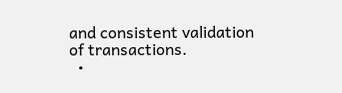and consistent validation of transactions.
  •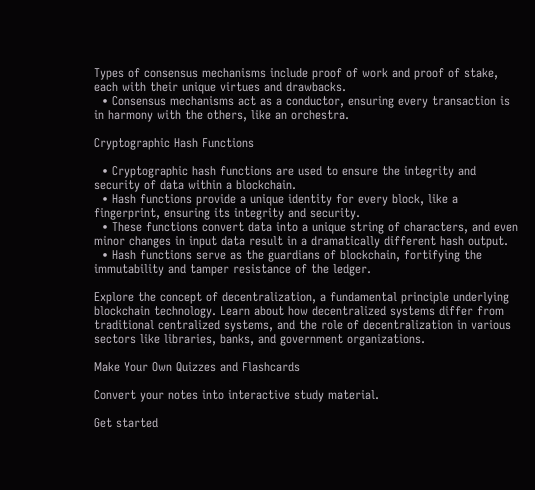Types of consensus mechanisms include proof of work and proof of stake, each with their unique virtues and drawbacks.
  • Consensus mechanisms act as a conductor, ensuring every transaction is in harmony with the others, like an orchestra.

Cryptographic Hash Functions

  • Cryptographic hash functions are used to ensure the integrity and security of data within a blockchain.
  • Hash functions provide a unique identity for every block, like a fingerprint, ensuring its integrity and security.
  • These functions convert data into a unique string of characters, and even minor changes in input data result in a dramatically different hash output.
  • Hash functions serve as the guardians of blockchain, fortifying the immutability and tamper resistance of the ledger.

Explore the concept of decentralization, a fundamental principle underlying blockchain technology. Learn about how decentralized systems differ from traditional centralized systems, and the role of decentralization in various sectors like libraries, banks, and government organizations.

Make Your Own Quizzes and Flashcards

Convert your notes into interactive study material.

Get started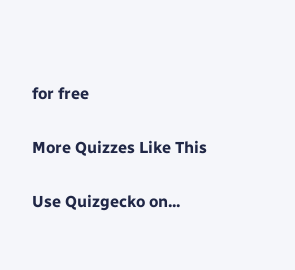for free

More Quizzes Like This

Use Quizgecko on...